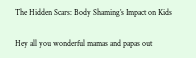The Hidden Scars: Body Shaming’s Impact on Kids

Hey all you wonderful mamas and papas out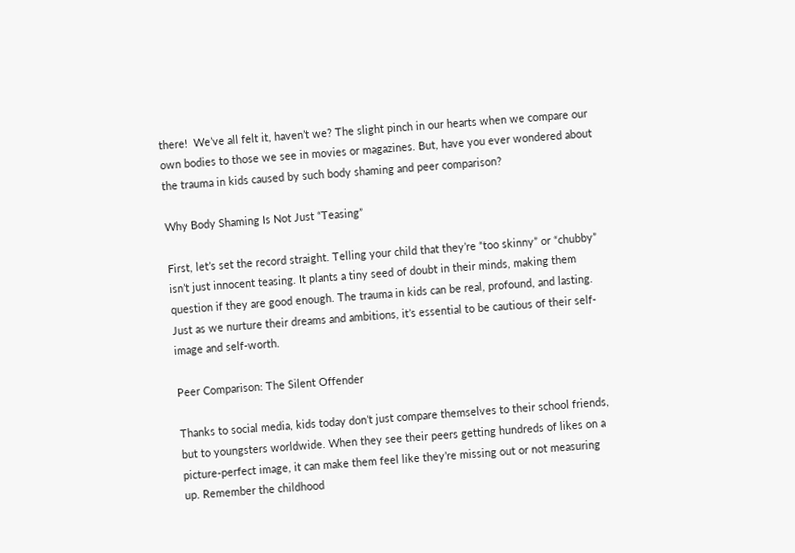there!  We’ve all felt it, haven’t we? The slight pinch in our hearts when we compare our own bodies to those we see in movies or magazines. But, have you ever wondered about the trauma in kids caused by such body shaming and peer comparison?

Why Body Shaming Is Not Just “Teasing”

First, let’s set the record straight. Telling your child that they’re “too skinny” or “chubby” isn’t just innocent teasing. It plants a tiny seed of doubt in their minds, making them question if they are good enough. The trauma in kids can be real, profound, and lasting. Just as we nurture their dreams and ambitions, it’s essential to be cautious of their self-image and self-worth.

Peer Comparison: The Silent Offender

Thanks to social media, kids today don’t just compare themselves to their school friends, but to youngsters worldwide. When they see their peers getting hundreds of likes on a picture-perfect image, it can make them feel like they’re missing out or not measuring up. Remember the childhood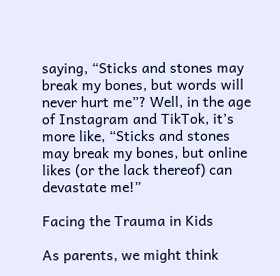saying, “Sticks and stones may break my bones, but words will never hurt me”? Well, in the age of Instagram and TikTok, it’s more like, “Sticks and stones may break my bones, but online likes (or the lack thereof) can devastate me!”

Facing the Trauma in Kids

As parents, we might think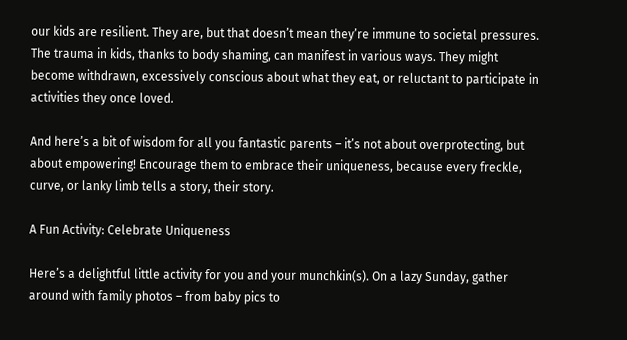our kids are resilient. They are, but that doesn’t mean they’re immune to societal pressures. The trauma in kids, thanks to body shaming, can manifest in various ways. They might become withdrawn, excessively conscious about what they eat, or reluctant to participate in activities they once loved.

And here’s a bit of wisdom for all you fantastic parents – it’s not about overprotecting, but about empowering! Encourage them to embrace their uniqueness, because every freckle, curve, or lanky limb tells a story, their story.

A Fun Activity: Celebrate Uniqueness

Here’s a delightful little activity for you and your munchkin(s). On a lazy Sunday, gather around with family photos – from baby pics to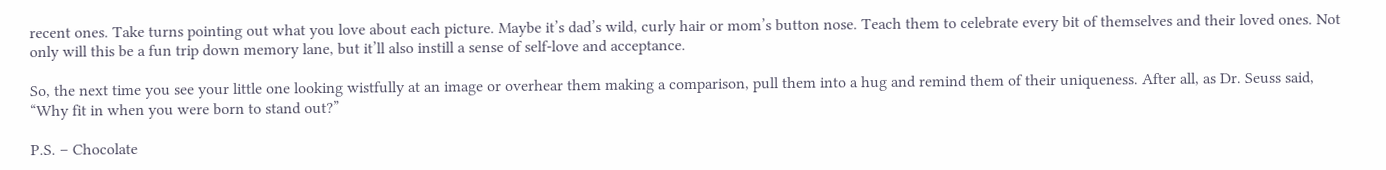recent ones. Take turns pointing out what you love about each picture. Maybe it’s dad’s wild, curly hair or mom’s button nose. Teach them to celebrate every bit of themselves and their loved ones. Not only will this be a fun trip down memory lane, but it’ll also instill a sense of self-love and acceptance.

So, the next time you see your little one looking wistfully at an image or overhear them making a comparison, pull them into a hug and remind them of their uniqueness. After all, as Dr. Seuss said, “Why fit in when you were born to stand out?”

P.S. – Chocolate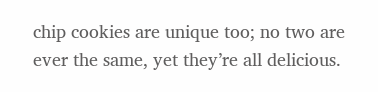chip cookies are unique too; no two are ever the same, yet they’re all delicious.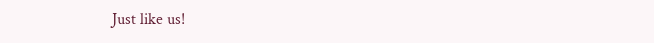Just like us!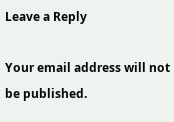Leave a Reply

Your email address will not be published.